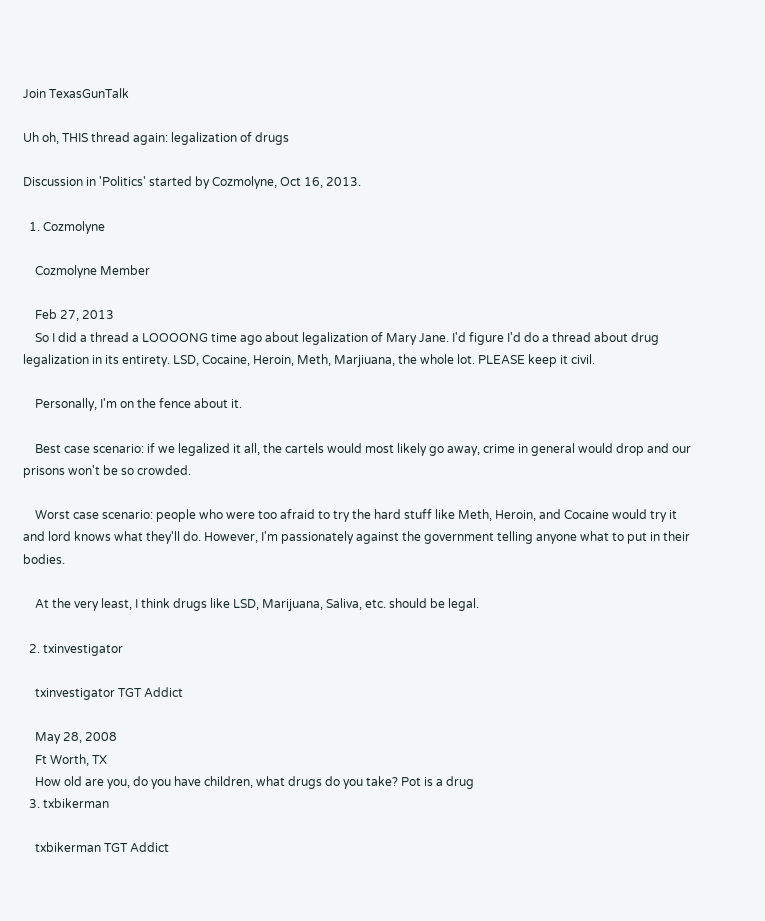Join TexasGunTalk

Uh oh, THIS thread again: legalization of drugs

Discussion in 'Politics' started by Cozmolyne, Oct 16, 2013.

  1. Cozmolyne

    Cozmolyne Member

    Feb 27, 2013
    So I did a thread a LOOOONG time ago about legalization of Mary Jane. I'd figure I'd do a thread about drug legalization in its entirety. LSD, Cocaine, Heroin, Meth, Marjiuana, the whole lot. PLEASE keep it civil.

    Personally, I'm on the fence about it.

    Best case scenario: if we legalized it all, the cartels would most likely go away, crime in general would drop and our prisons won't be so crowded.

    Worst case scenario: people who were too afraid to try the hard stuff like Meth, Heroin, and Cocaine would try it and lord knows what they'll do. However, I'm passionately against the government telling anyone what to put in their bodies.

    At the very least, I think drugs like LSD, Marijuana, Saliva, etc. should be legal.

  2. txinvestigator

    txinvestigator TGT Addict

    May 28, 2008
    Ft Worth, TX
    How old are you, do you have children, what drugs do you take? Pot is a drug
  3. txbikerman

    txbikerman TGT Addict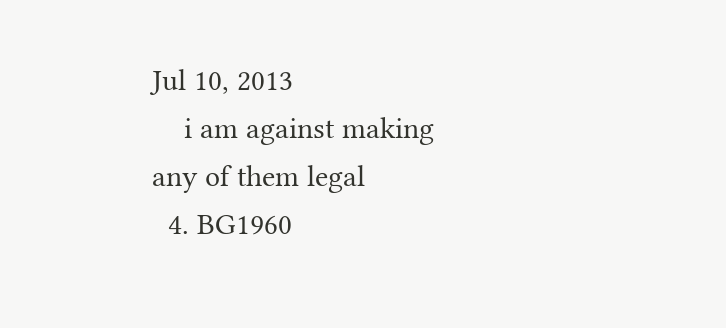Jul 10, 2013
    i am against making any of them legal
  4. BG1960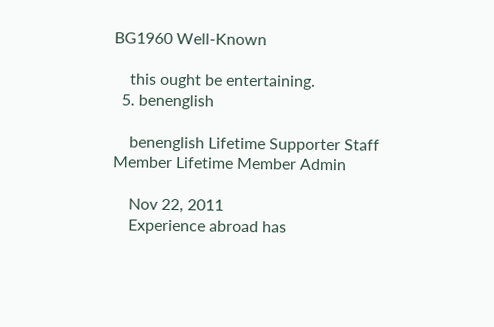BG1960 Well-Known

    this ought be entertaining.
  5. benenglish

    benenglish Lifetime Supporter Staff Member Lifetime Member Admin

    Nov 22, 2011
    Experience abroad has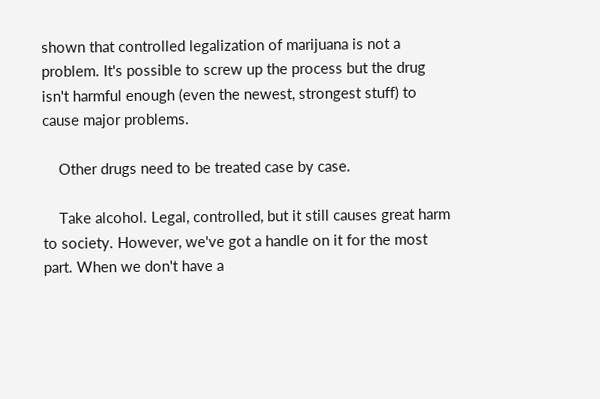shown that controlled legalization of marijuana is not a problem. It's possible to screw up the process but the drug isn't harmful enough (even the newest, strongest stuff) to cause major problems.

    Other drugs need to be treated case by case.

    Take alcohol. Legal, controlled, but it still causes great harm to society. However, we've got a handle on it for the most part. When we don't have a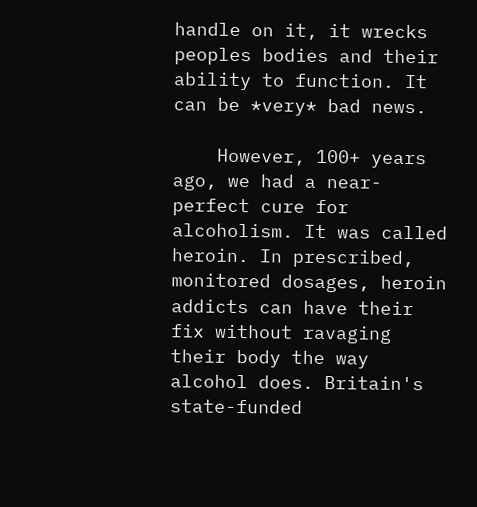handle on it, it wrecks peoples bodies and their ability to function. It can be *very* bad news.

    However, 100+ years ago, we had a near-perfect cure for alcoholism. It was called heroin. In prescribed, monitored dosages, heroin addicts can have their fix without ravaging their body the way alcohol does. Britain's state-funded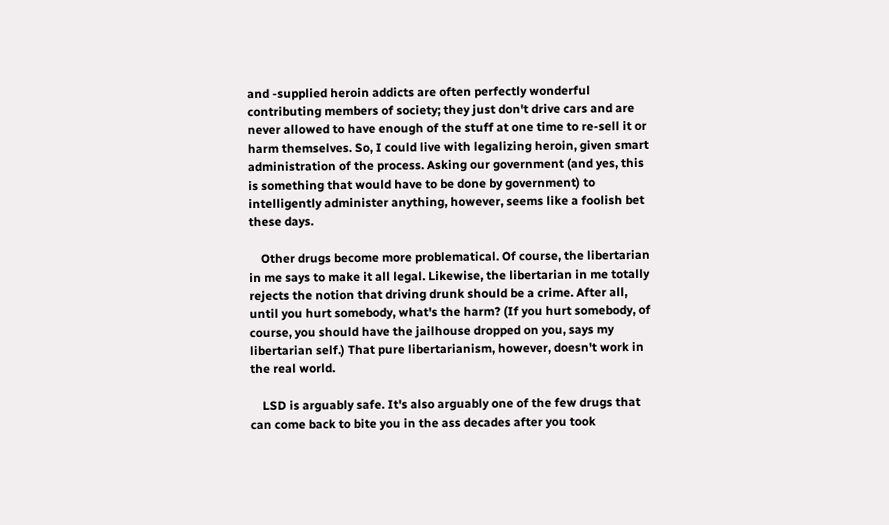and -supplied heroin addicts are often perfectly wonderful contributing members of society; they just don't drive cars and are never allowed to have enough of the stuff at one time to re-sell it or harm themselves. So, I could live with legalizing heroin, given smart administration of the process. Asking our government (and yes, this is something that would have to be done by government) to intelligently administer anything, however, seems like a foolish bet these days.

    Other drugs become more problematical. Of course, the libertarian in me says to make it all legal. Likewise, the libertarian in me totally rejects the notion that driving drunk should be a crime. After all, until you hurt somebody, what's the harm? (If you hurt somebody, of course, you should have the jailhouse dropped on you, says my libertarian self.) That pure libertarianism, however, doesn't work in the real world.

    LSD is arguably safe. It's also arguably one of the few drugs that can come back to bite you in the ass decades after you took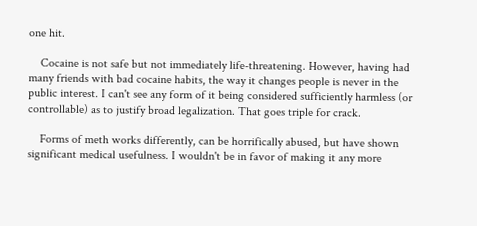one hit.

    Cocaine is not safe but not immediately life-threatening. However, having had many friends with bad cocaine habits, the way it changes people is never in the public interest. I can't see any form of it being considered sufficiently harmless (or controllable) as to justify broad legalization. That goes triple for crack.

    Forms of meth works differently, can be horrifically abused, but have shown significant medical usefulness. I wouldn't be in favor of making it any more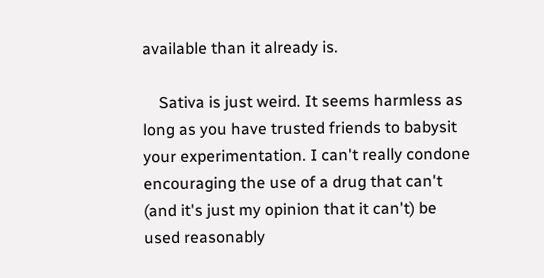available than it already is.

    Sativa is just weird. It seems harmless as long as you have trusted friends to babysit your experimentation. I can't really condone encouraging the use of a drug that can't (and it's just my opinion that it can't) be used reasonably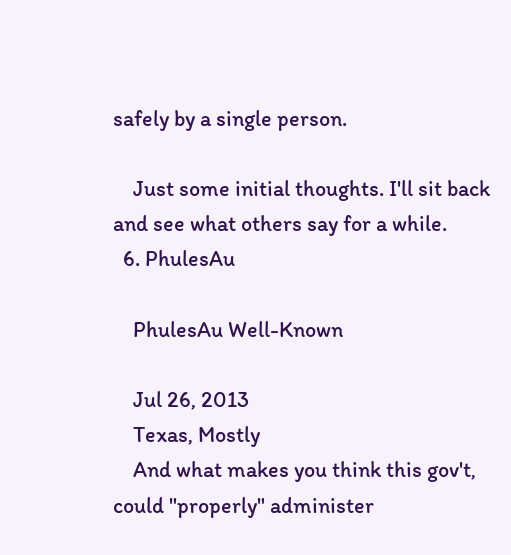safely by a single person.

    Just some initial thoughts. I'll sit back and see what others say for a while.
  6. PhulesAu

    PhulesAu Well-Known

    Jul 26, 2013
    Texas, Mostly
    And what makes you think this gov't, could "properly" administer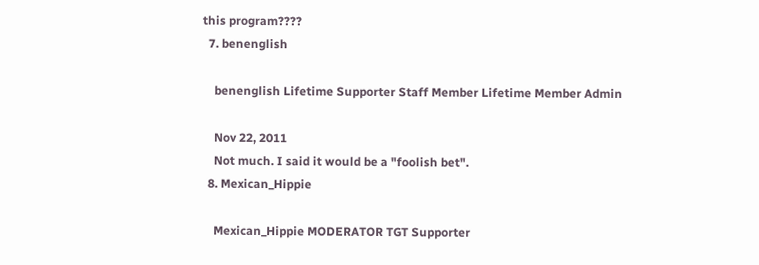this program????
  7. benenglish

    benenglish Lifetime Supporter Staff Member Lifetime Member Admin

    Nov 22, 2011
    Not much. I said it would be a "foolish bet".
  8. Mexican_Hippie

    Mexican_Hippie MODERATOR TGT Supporter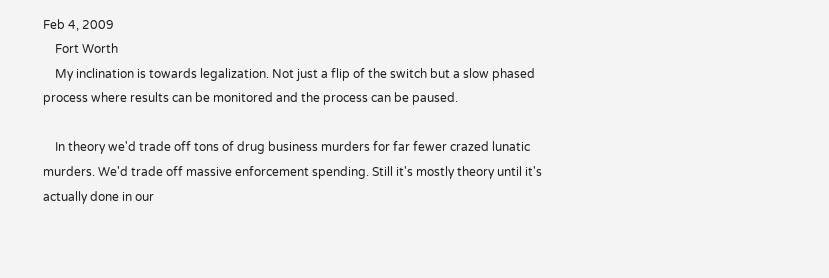Feb 4, 2009
    Fort Worth
    My inclination is towards legalization. Not just a flip of the switch but a slow phased process where results can be monitored and the process can be paused.

    In theory we'd trade off tons of drug business murders for far fewer crazed lunatic murders. We'd trade off massive enforcement spending. Still it's mostly theory until it's actually done in our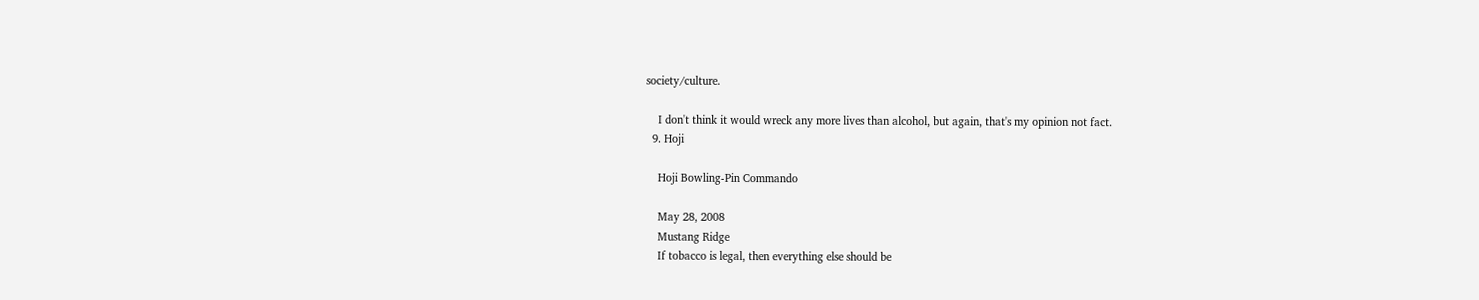society/culture.

    I don't think it would wreck any more lives than alcohol, but again, that's my opinion not fact.
  9. Hoji

    Hoji Bowling-Pin Commando

    May 28, 2008
    Mustang Ridge
    If tobacco is legal, then everything else should be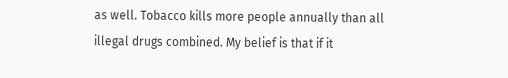as well. Tobacco kills more people annually than all illegal drugs combined. My belief is that if it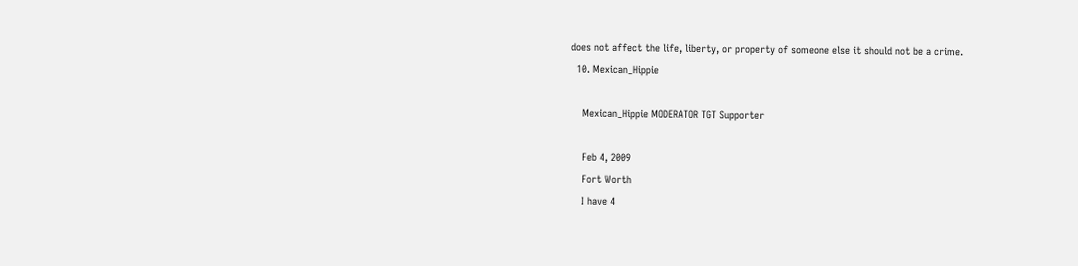does not affect the life, liberty, or property of someone else it should not be a crime.
  10. Mexican_Hippie

    Mexican_Hippie MODERATOR TGT Supporter

    Feb 4, 2009
    Fort Worth
    I have 4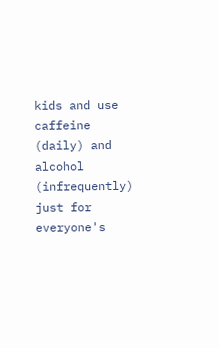kids and use caffeine (daily) and alcohol (infrequently) just for everyone's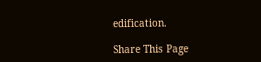edification.

Share This Page